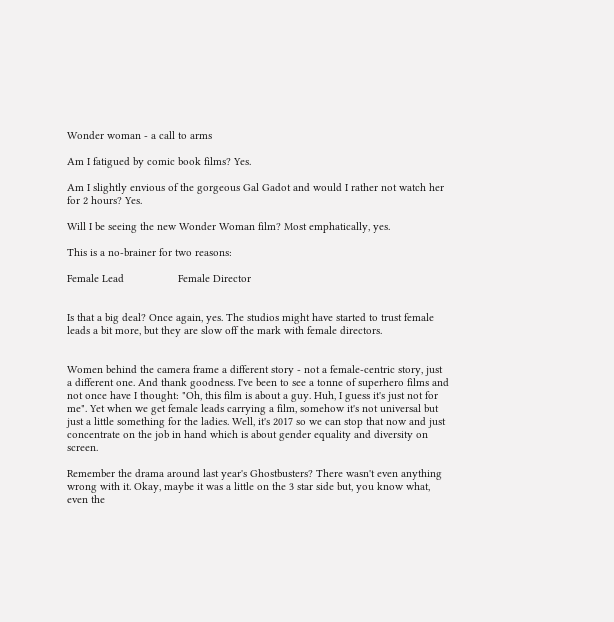Wonder woman - a call to arms

Am I fatigued by comic book films? Yes.

Am I slightly envious of the gorgeous Gal Gadot and would I rather not watch her for 2 hours? Yes.

Will I be seeing the new Wonder Woman film? Most emphatically, yes.

This is a no-brainer for two reasons:

Female Lead                  Female Director


Is that a big deal? Once again, yes. The studios might have started to trust female leads a bit more, but they are slow off the mark with female directors.


Women behind the camera frame a different story - not a female-centric story, just a different one. And thank goodness. I've been to see a tonne of superhero films and not once have I thought: "Oh, this film is about a guy. Huh, I guess it's just not for me". Yet when we get female leads carrying a film, somehow it's not universal but just a little something for the ladies. Well, it's 2017 so we can stop that now and just concentrate on the job in hand which is about gender equality and diversity on screen.

Remember the drama around last year's Ghostbusters? There wasn't even anything wrong with it. Okay, maybe it was a little on the 3 star side but, you know what, even the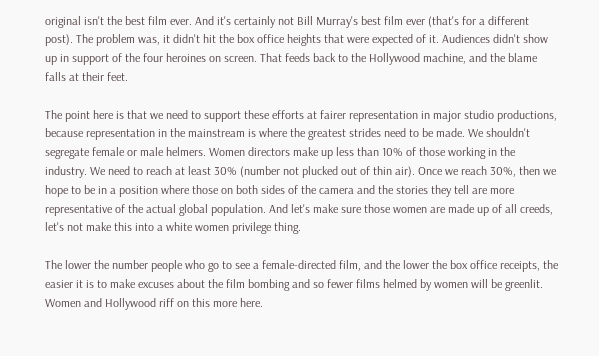original isn't the best film ever. And it's certainly not Bill Murray's best film ever (that's for a different post). The problem was, it didn't hit the box office heights that were expected of it. Audiences didn't show up in support of the four heroines on screen. That feeds back to the Hollywood machine, and the blame falls at their feet.

The point here is that we need to support these efforts at fairer representation in major studio productions, because representation in the mainstream is where the greatest strides need to be made. We shouldn't segregate female or male helmers. Women directors make up less than 10% of those working in the industry. We need to reach at least 30% (number not plucked out of thin air). Once we reach 30%, then we hope to be in a position where those on both sides of the camera and the stories they tell are more representative of the actual global population. And let's make sure those women are made up of all creeds, let's not make this into a white women privilege thing.

The lower the number people who go to see a female-directed film, and the lower the box office receipts, the easier it is to make excuses about the film bombing and so fewer films helmed by women will be greenlit. Women and Hollywood riff on this more here.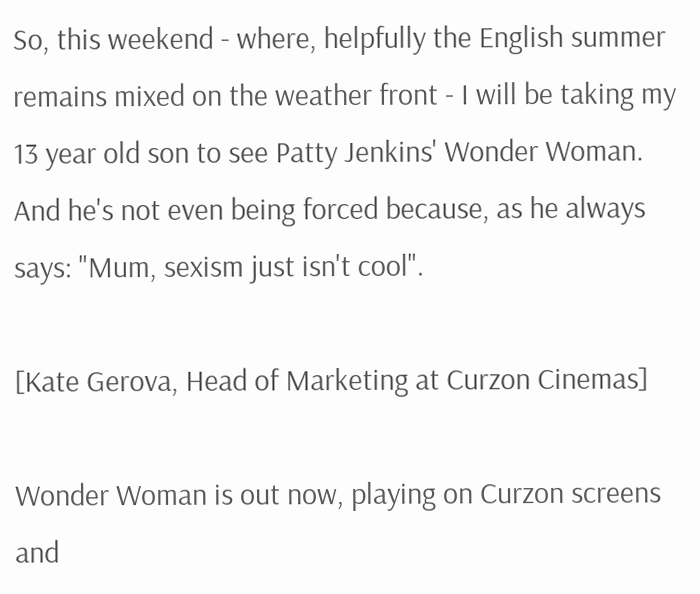So, this weekend - where, helpfully the English summer remains mixed on the weather front - I will be taking my 13 year old son to see Patty Jenkins' Wonder Woman. And he's not even being forced because, as he always says: "Mum, sexism just isn't cool".

[Kate Gerova, Head of Marketing at Curzon Cinemas]

Wonder Woman is out now, playing on Curzon screens and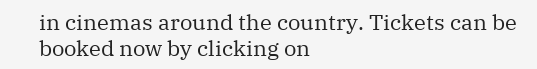in cinemas around the country. Tickets can be booked now by clicking on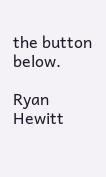the button below.

Ryan Hewitt